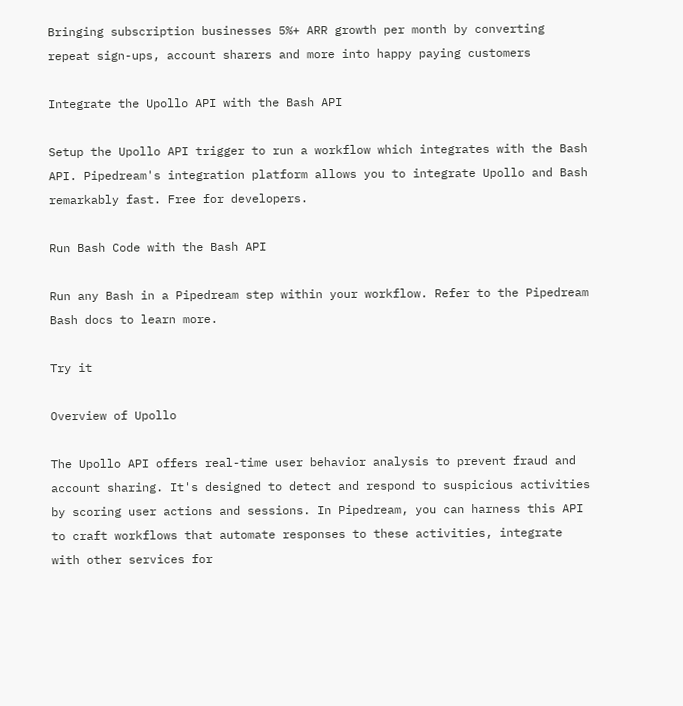Bringing subscription businesses 5%+ ARR growth per month by converting repeat sign-ups, account sharers and more into happy paying customers

Integrate the Upollo API with the Bash API

Setup the Upollo API trigger to run a workflow which integrates with the Bash API. Pipedream's integration platform allows you to integrate Upollo and Bash remarkably fast. Free for developers.

Run Bash Code with the Bash API

Run any Bash in a Pipedream step within your workflow. Refer to the Pipedream Bash docs to learn more.

Try it

Overview of Upollo

The Upollo API offers real-time user behavior analysis to prevent fraud and account sharing. It's designed to detect and respond to suspicious activities by scoring user actions and sessions. In Pipedream, you can harness this API to craft workflows that automate responses to these activities, integrate with other services for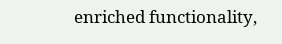enriched functionality,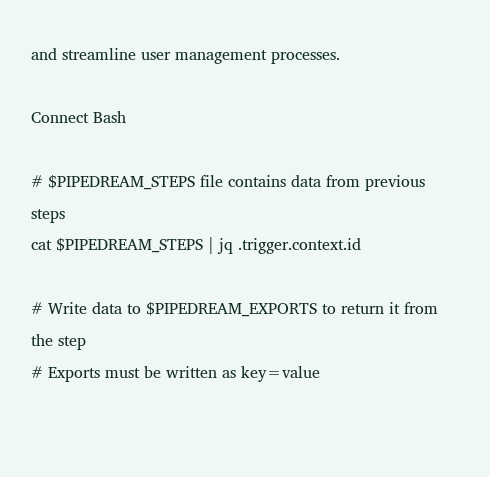and streamline user management processes.

Connect Bash

# $PIPEDREAM_STEPS file contains data from previous steps
cat $PIPEDREAM_STEPS | jq .trigger.context.id

# Write data to $PIPEDREAM_EXPORTS to return it from the step
# Exports must be written as key=value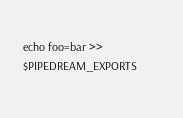echo foo=bar >> $PIPEDREAM_EXPORTS